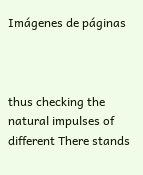Imágenes de páginas



thus checking the natural impulses of different There stands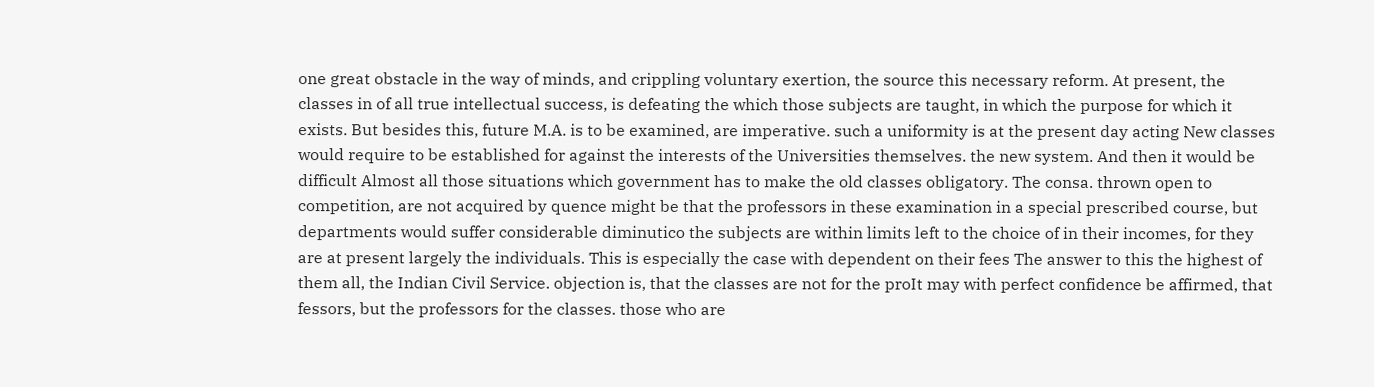one great obstacle in the way of minds, and crippling voluntary exertion, the source this necessary reform. At present, the classes in of all true intellectual success, is defeating the which those subjects are taught, in which the purpose for which it exists. But besides this, future M.A. is to be examined, are imperative. such a uniformity is at the present day acting New classes would require to be established for against the interests of the Universities themselves. the new system. And then it would be difficult Almost all those situations which government has to make the old classes obligatory. The consa. thrown open to competition, are not acquired by quence might be that the professors in these examination in a special prescribed course, but departments would suffer considerable diminutico the subjects are within limits left to the choice of in their incomes, for they are at present largely the individuals. This is especially the case with dependent on their fees The answer to this the highest of them all, the Indian Civil Service. objection is, that the classes are not for the proIt may with perfect confidence be affirmed, that fessors, but the professors for the classes. those who are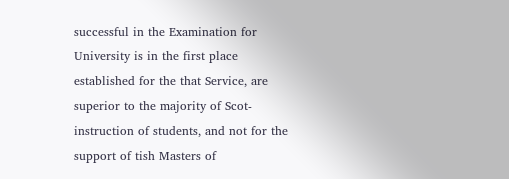successful in the Examination for University is in the first place established for the that Service, are superior to the majority of Scot- instruction of students, and not for the support of tish Masters of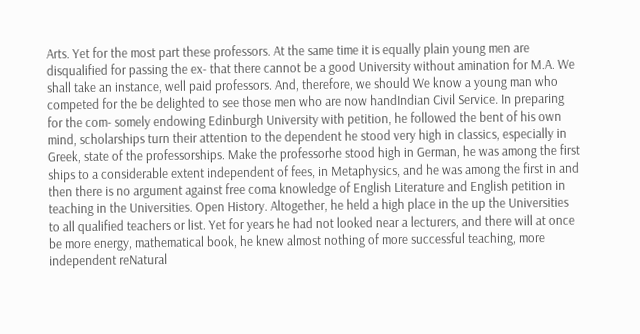Arts. Yet for the most part these professors. At the same time it is equally plain young men are disqualified for passing the ex- that there cannot be a good University without amination for M.A. We shall take an instance, well paid professors. And, therefore, we should We know a young man who competed for the be delighted to see those men who are now handIndian Civil Service. In preparing for the com- somely endowing Edinburgh University with petition, he followed the bent of his own mind, scholarships turn their attention to the dependent he stood very high in classics, especially in Greek, state of the professorships. Make the professorhe stood high in German, he was among the first ships to a considerable extent independent of fees, in Metaphysics, and he was among the first in and then there is no argument against free coma knowledge of English Literature and English petition in teaching in the Universities. Open History. Altogether, he held a high place in the up the Universities to all qualified teachers or list. Yet for years he had not looked near a lecturers, and there will at once be more energy, mathematical book, he knew almost nothing of more successful teaching, more independent reNatural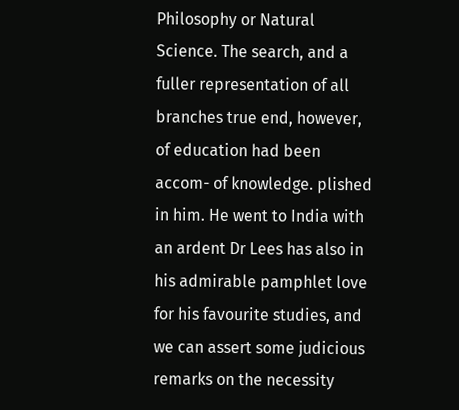Philosophy or Natural Science. The search, and a fuller representation of all branches true end, however, of education had been accom- of knowledge. plished in him. He went to India with an ardent Dr Lees has also in his admirable pamphlet love for his favourite studies, and we can assert some judicious remarks on the necessity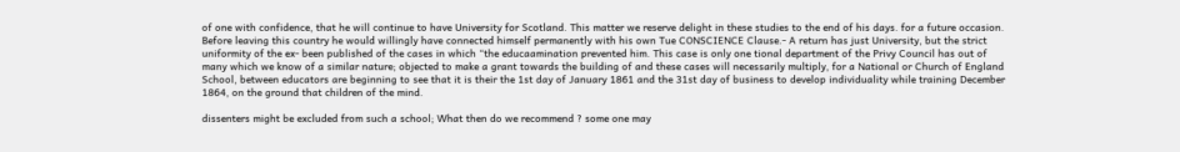of one with confidence, that he will continue to have University for Scotland. This matter we reserve delight in these studies to the end of his days. for a future occasion. Before leaving this country he would willingly have connected himself permanently with his own Tue CONSCIENCE Clause.- A return has just University, but the strict uniformity of the ex- been published of the cases in which “the educaamination prevented him. This case is only one tional department of the Privy Council has out of many which we know of a similar nature; objected to make a grant towards the building of and these cases will necessarily multiply, for a National or Church of England School, between educators are beginning to see that it is their the 1st day of January 1861 and the 31st day of business to develop individuality while training December 1864, on the ground that children of the mind.

dissenters might be excluded from such a school; What then do we recommend ? some one may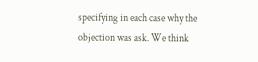specifying in each case why the objection was ask. We think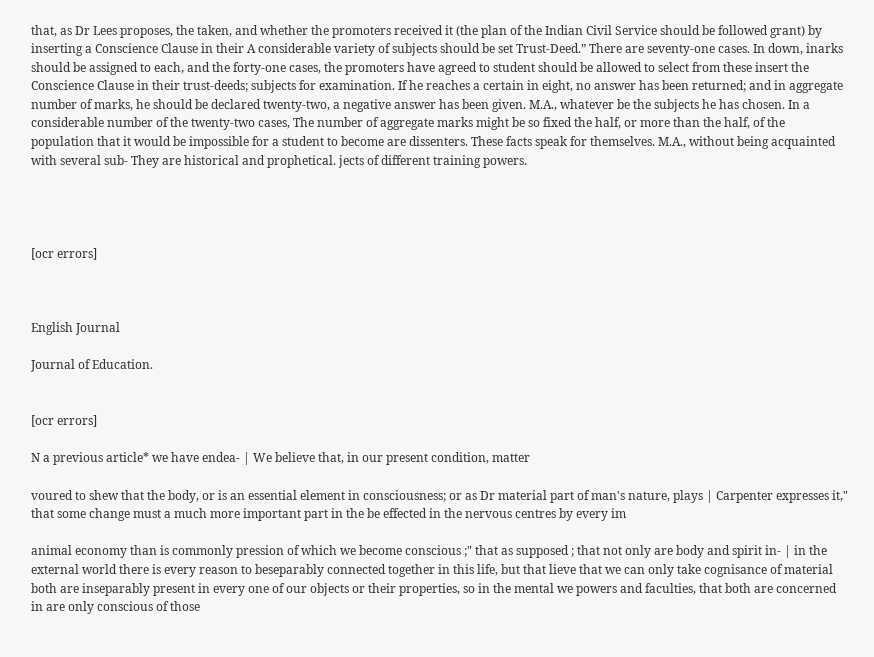that, as Dr Lees proposes, the taken, and whether the promoters received it (the plan of the Indian Civil Service should be followed grant) by inserting a Conscience Clause in their A considerable variety of subjects should be set Trust-Deed.” There are seventy-one cases. In down, inarks should be assigned to each, and the forty-one cases, the promoters have agreed to student should be allowed to select from these insert the Conscience Clause in their trust-deeds; subjects for examination. If he reaches a certain in eight, no answer has been returned; and in aggregate number of marks, he should be declared twenty-two, a negative answer has been given. M.A., whatever be the subjects he has chosen. In a considerable number of the twenty-two cases, The number of aggregate marks might be so fixed the half, or more than the half, of the population that it would be impossible for a student to become are dissenters. These facts speak for themselves. M.A., without being acquainted with several sub- They are historical and prophetical. jects of different training powers.




[ocr errors]



English Journal

Journal of Education.


[ocr errors]

N a previous article* we have endea- | We believe that, in our present condition, matter

voured to shew that the body, or is an essential element in consciousness; or as Dr material part of man's nature, plays | Carpenter expresses it," that some change must a much more important part in the be effected in the nervous centres by every im

animal economy than is commonly pression of which we become conscious ;" that as supposed ; that not only are body and spirit in- | in the external world there is every reason to beseparably connected together in this life, but that lieve that we can only take cognisance of material both are inseparably present in every one of our objects or their properties, so in the mental we powers and faculties, that both are concerned in are only conscious of those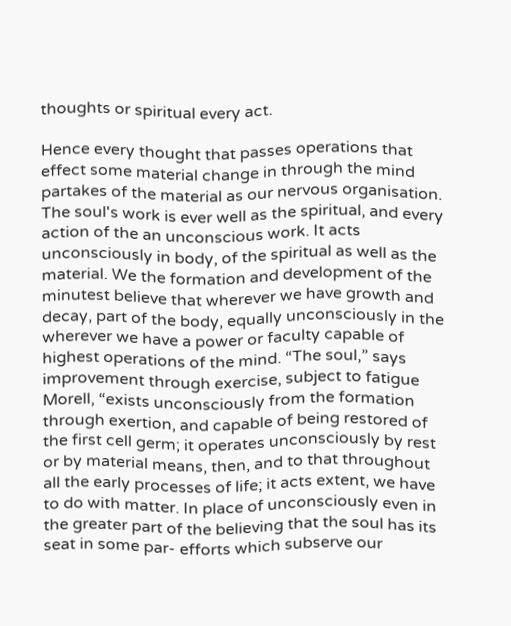thoughts or spiritual every act.

Hence every thought that passes operations that effect some material change in through the mind partakes of the material as our nervous organisation. The soul's work is ever well as the spiritual, and every action of the an unconscious work. It acts unconsciously in body, of the spiritual as well as the material. We the formation and development of the minutest believe that wherever we have growth and decay, part of the body, equally unconsciously in the wherever we have a power or faculty capable of highest operations of the mind. “The soul,” says improvement through exercise, subject to fatigue Morell, “exists unconsciously from the formation through exertion, and capable of being restored of the first cell germ; it operates unconsciously by rest or by material means, then, and to that throughout all the early processes of life; it acts extent, we have to do with matter. In place of unconsciously even in the greater part of the believing that the soul has its seat in some par- efforts which subserve our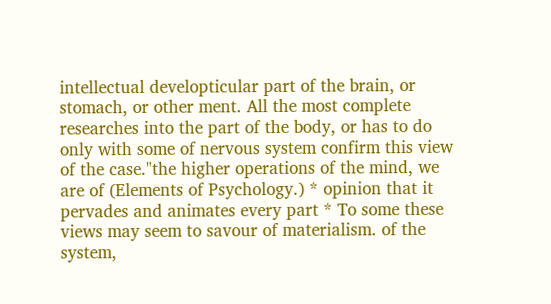intellectual developticular part of the brain, or stomach, or other ment. All the most complete researches into the part of the body, or has to do only with some of nervous system confirm this view of the case."the higher operations of the mind, we are of (Elements of Psychology.) * opinion that it pervades and animates every part * To some these views may seem to savour of materialism. of the system,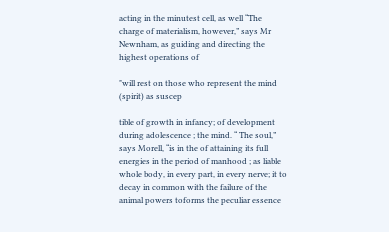acting in the minutest cell, as well “The charge of materialism, however,” says Mr Newnham, as guiding and directing the highest operations of

"will rest on those who represent the mind (spirit) as suscep

tible of growth in infancy; of development during adolescence ; the mind. “ The soul,” says Morell, “is in the of attaining its full energies in the period of manhood ; as liable whole body, in every part, in every nerve; it to decay in common with the failure of the animal powers toforms the peculiar essence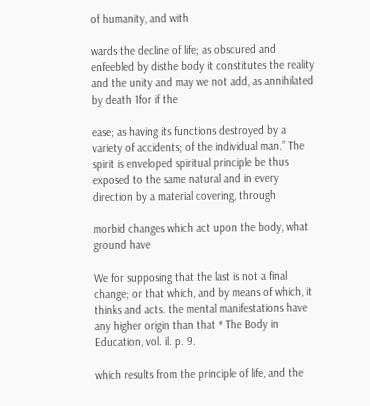of humanity, and with

wards the decline of life; as obscured and enfeebled by disthe body it constitutes the reality and the unity and may we not add, as annihilated by death 1for if the

ease; as having its functions destroyed by a variety of accidents; of the individual man.” The spirit is enveloped spiritual principle be thus exposed to the same natural and in every direction by a material covering, through

morbid changes which act upon the body, what ground have

We for supposing that the last is not a final change; or that which, and by means of which, it thinks and acts. the mental manifestations have any higher origin than that * The Body in Education, vol. il. p. 9.

which results from the principle of life, and the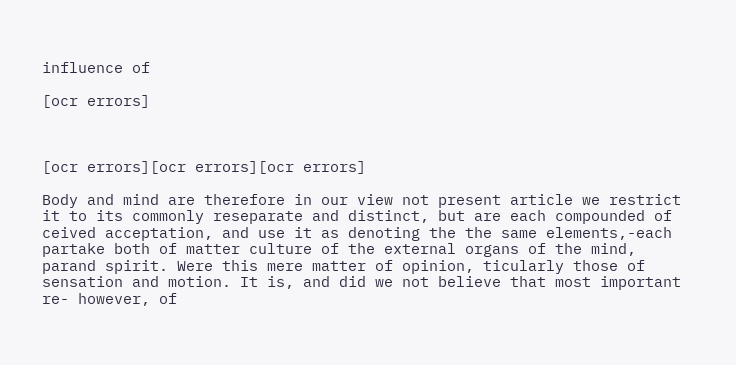influence of

[ocr errors]



[ocr errors][ocr errors][ocr errors]

Body and mind are therefore in our view not present article we restrict it to its commonly reseparate and distinct, but are each compounded of ceived acceptation, and use it as denoting the the same elements,-each partake both of matter culture of the external organs of the mind, parand spirit. Were this mere matter of opinion, ticularly those of sensation and motion. It is, and did we not believe that most important re- however, of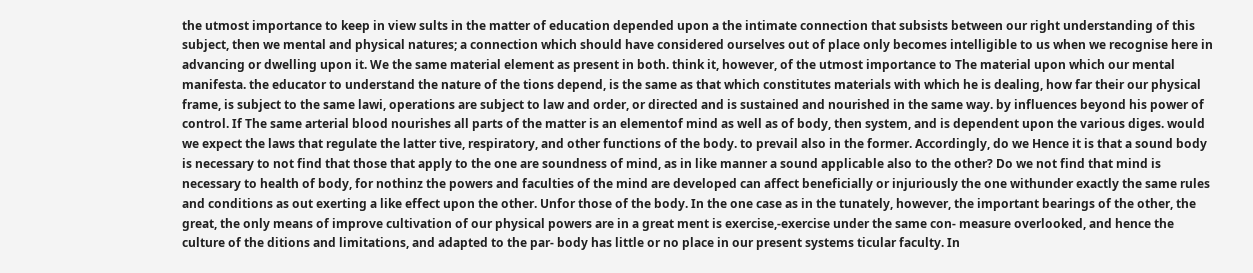the utmost importance to keep in view sults in the matter of education depended upon a the intimate connection that subsists between our right understanding of this subject, then we mental and physical natures; a connection which should have considered ourselves out of place only becomes intelligible to us when we recognise here in advancing or dwelling upon it. We the same material element as present in both. think it, however, of the utmost importance to The material upon which our mental manifesta. the educator to understand the nature of the tions depend, is the same as that which constitutes materials with which he is dealing, how far their our physical frame, is subject to the same lawi, operations are subject to law and order, or directed and is sustained and nourished in the same way. by influences beyond his power of control. If The same arterial blood nourishes all parts of the matter is an elementof mind as well as of body, then system, and is dependent upon the various diges. would we expect the laws that regulate the latter tive, respiratory, and other functions of the body. to prevail also in the former. Accordingly, do we Hence it is that a sound body is necessary to not find that those that apply to the one are soundness of mind, as in like manner a sound applicable also to the other? Do we not find that mind is necessary to health of body, for nothinz the powers and faculties of the mind are developed can affect beneficially or injuriously the one withunder exactly the same rules and conditions as out exerting a like effect upon the other. Unfor those of the body. In the one case as in the tunately, however, the important bearings of the other, the great, the only means of improve cultivation of our physical powers are in a great ment is exercise,-exercise under the same con- measure overlooked, and hence the culture of the ditions and limitations, and adapted to the par- body has little or no place in our present systems ticular faculty. In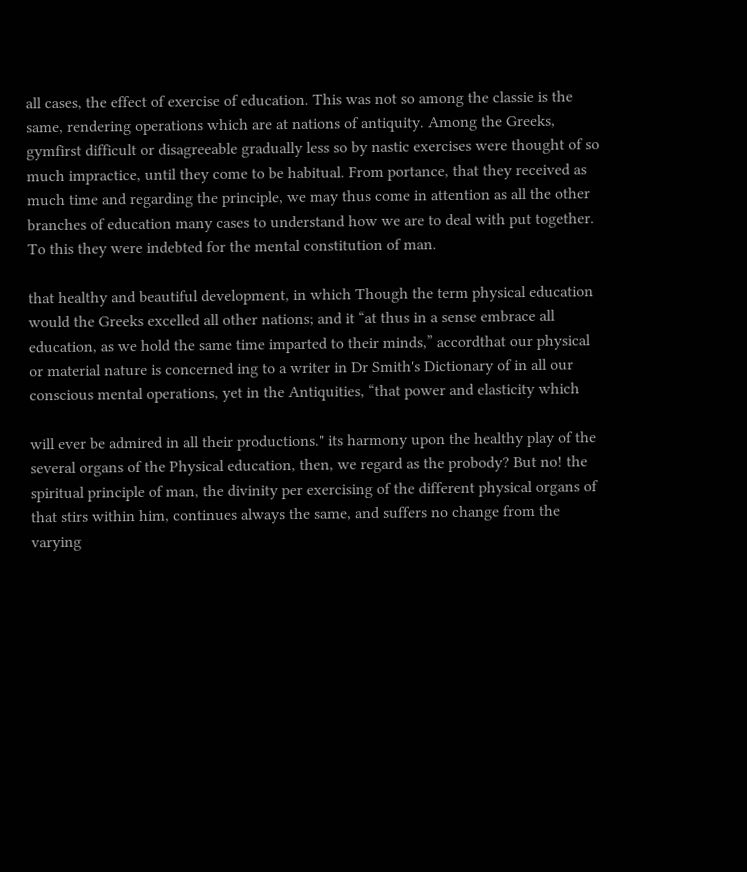all cases, the effect of exercise of education. This was not so among the classie is the same, rendering operations which are at nations of antiquity. Among the Greeks, gymfirst difficult or disagreeable gradually less so by nastic exercises were thought of so much impractice, until they come to be habitual. From portance, that they received as much time and regarding the principle, we may thus come in attention as all the other branches of education many cases to understand how we are to deal with put together. To this they were indebted for the mental constitution of man.

that healthy and beautiful development, in which Though the term physical education would the Greeks excelled all other nations; and it “at thus in a sense embrace all education, as we hold the same time imparted to their minds,” accordthat our physical or material nature is concerned ing to a writer in Dr Smith's Dictionary of in all our conscious mental operations, yet in the Antiquities, “that power and elasticity which

will ever be admired in all their productions." its harmony upon the healthy play of the several organs of the Physical education, then, we regard as the probody? But no! the spiritual principle of man, the divinity per exercising of the different physical organs of that stirs within him, continues always the same, and suffers no change from the varying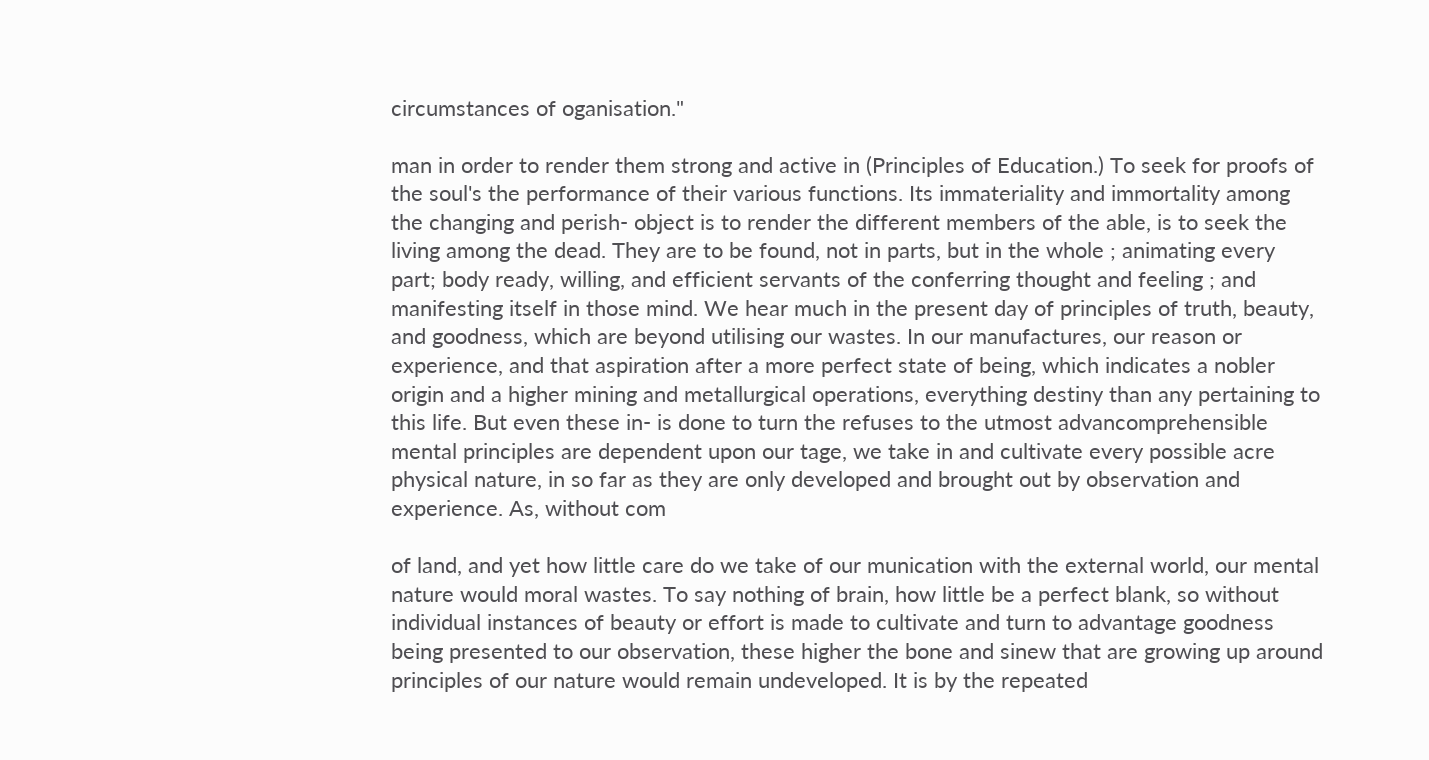circumstances of oganisation."

man in order to render them strong and active in (Principles of Education.) To seek for proofs of the soul's the performance of their various functions. Its immateriality and immortality among the changing and perish- object is to render the different members of the able, is to seek the living among the dead. They are to be found, not in parts, but in the whole ; animating every part; body ready, willing, and efficient servants of the conferring thought and feeling ; and manifesting itself in those mind. We hear much in the present day of principles of truth, beauty, and goodness, which are beyond utilising our wastes. In our manufactures, our reason or experience, and that aspiration after a more perfect state of being, which indicates a nobler origin and a higher mining and metallurgical operations, everything destiny than any pertaining to this life. But even these in- is done to turn the refuses to the utmost advancomprehensible mental principles are dependent upon our tage, we take in and cultivate every possible acre physical nature, in so far as they are only developed and brought out by observation and experience. As, without com

of land, and yet how little care do we take of our munication with the external world, our mental nature would moral wastes. To say nothing of brain, how little be a perfect blank, so without individual instances of beauty or effort is made to cultivate and turn to advantage goodness being presented to our observation, these higher the bone and sinew that are growing up around principles of our nature would remain undeveloped. It is by the repeated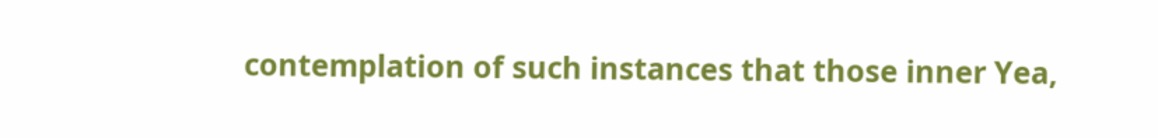contemplation of such instances that those inner Yea,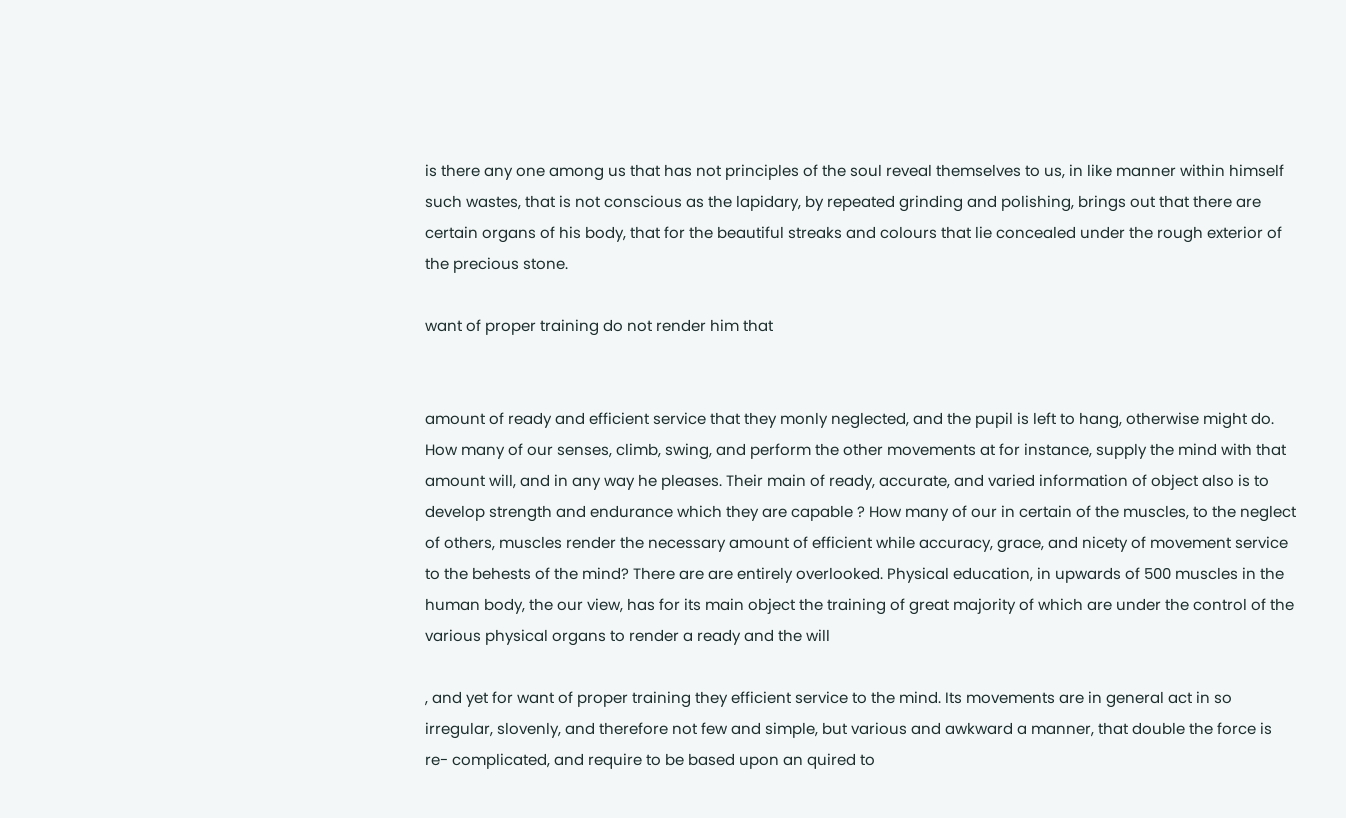is there any one among us that has not principles of the soul reveal themselves to us, in like manner within himself such wastes, that is not conscious as the lapidary, by repeated grinding and polishing, brings out that there are certain organs of his body, that for the beautiful streaks and colours that lie concealed under the rough exterior of the precious stone.

want of proper training do not render him that


amount of ready and efficient service that they monly neglected, and the pupil is left to hang, otherwise might do. How many of our senses, climb, swing, and perform the other movements at for instance, supply the mind with that amount will, and in any way he pleases. Their main of ready, accurate, and varied information of object also is to develop strength and endurance which they are capable ? How many of our in certain of the muscles, to the neglect of others, muscles render the necessary amount of efficient while accuracy, grace, and nicety of movement service to the behests of the mind? There are are entirely overlooked. Physical education, in upwards of 500 muscles in the human body, the our view, has for its main object the training of great majority of which are under the control of the various physical organs to render a ready and the will

, and yet for want of proper training they efficient service to the mind. Its movements are in general act in so irregular, slovenly, and therefore not few and simple, but various and awkward a manner, that double the force is re- complicated, and require to be based upon an quired to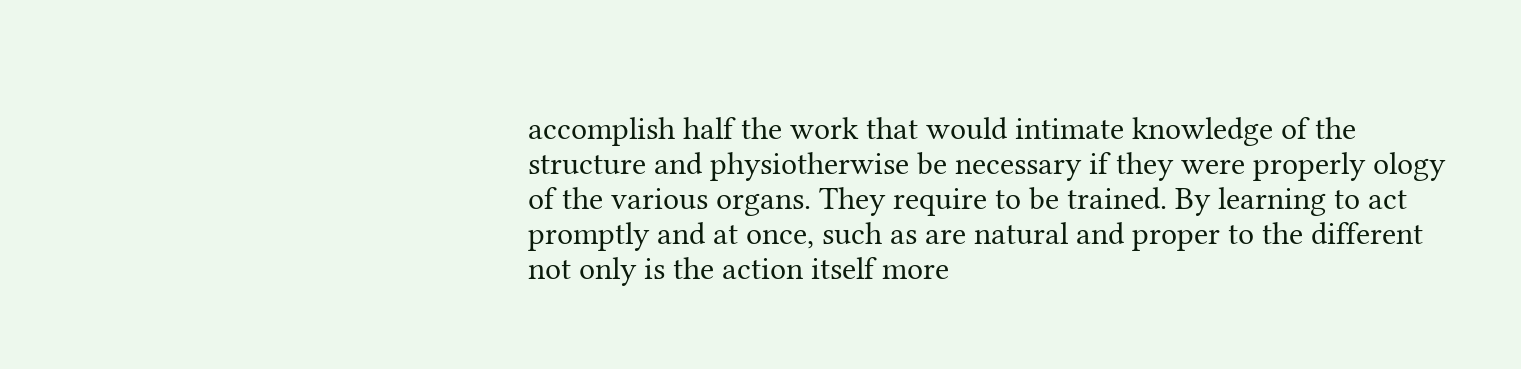accomplish half the work that would intimate knowledge of the structure and physiotherwise be necessary if they were properly ology of the various organs. They require to be trained. By learning to act promptly and at once, such as are natural and proper to the different not only is the action itself more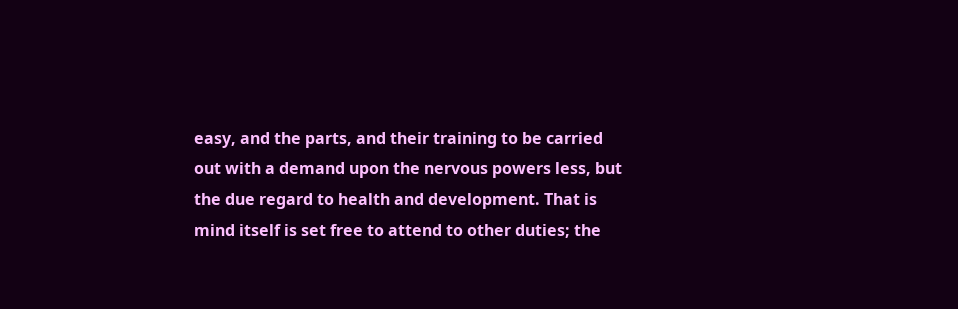easy, and the parts, and their training to be carried out with a demand upon the nervous powers less, but the due regard to health and development. That is mind itself is set free to attend to other duties; the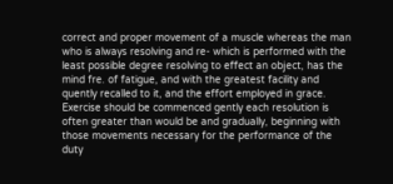correct and proper movement of a muscle whereas the man who is always resolving and re- which is performed with the least possible degree resolving to effect an object, has the mind fre. of fatigue, and with the greatest facility and quently recalled to it, and the effort employed in grace. Exercise should be commenced gently each resolution is often greater than would be and gradually, beginning with those movements necessary for the performance of the duty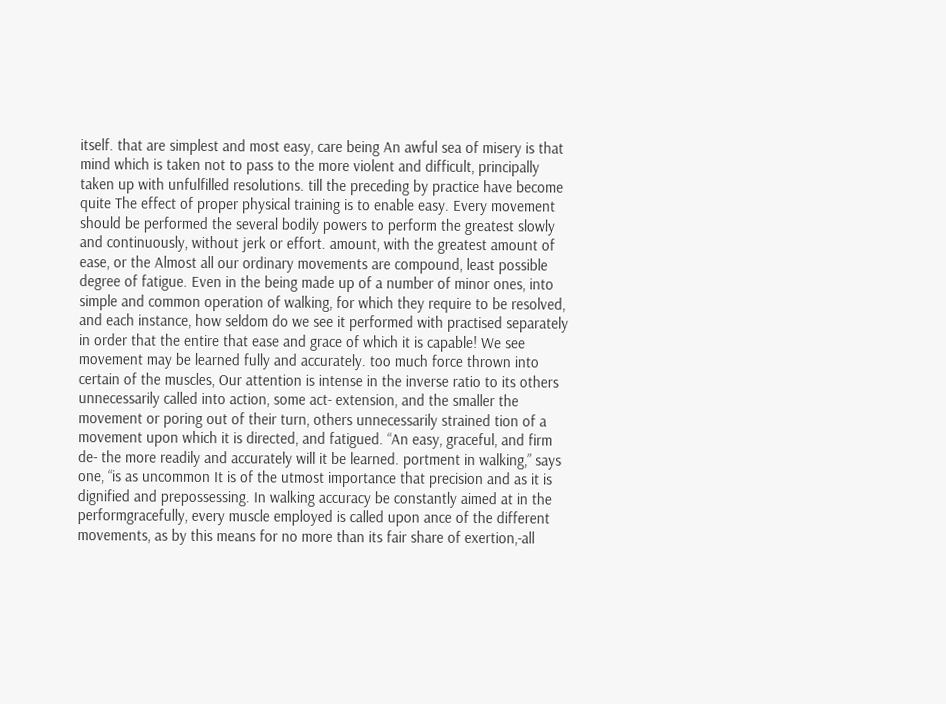itself. that are simplest and most easy, care being An awful sea of misery is that mind which is taken not to pass to the more violent and difficult, principally taken up with unfulfilled resolutions. till the preceding by practice have become quite The effect of proper physical training is to enable easy. Every movement should be performed the several bodily powers to perform the greatest slowly and continuously, without jerk or effort. amount, with the greatest amount of ease, or the Almost all our ordinary movements are compound, least possible degree of fatigue. Even in the being made up of a number of minor ones, into simple and common operation of walking, for which they require to be resolved, and each instance, how seldom do we see it performed with practised separately in order that the entire that ease and grace of which it is capable! We see movement may be learned fully and accurately. too much force thrown into certain of the muscles, Our attention is intense in the inverse ratio to its others unnecessarily called into action, some act- extension, and the smaller the movement or poring out of their turn, others unnecessarily strained tion of a movement upon which it is directed, and fatigued. “An easy, graceful, and firm de- the more readily and accurately will it be learned. portment in walking,” says one, “is as uncommon It is of the utmost importance that precision and as it is dignified and prepossessing. In walking accuracy be constantly aimed at in the performgracefully, every muscle employed is called upon ance of the different movements, as by this means for no more than its fair share of exertion,-all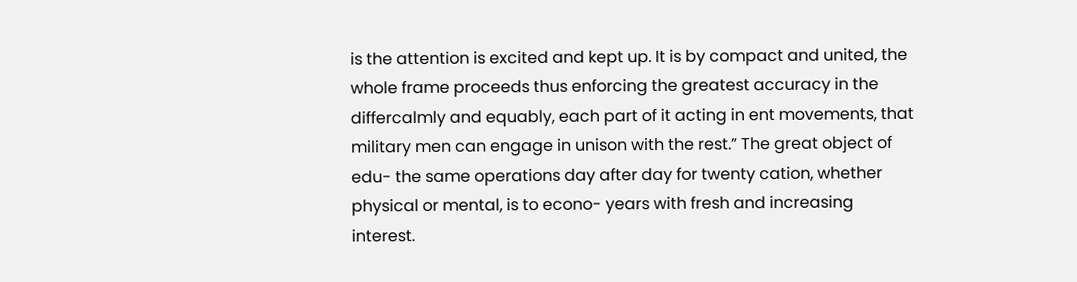is the attention is excited and kept up. It is by compact and united, the whole frame proceeds thus enforcing the greatest accuracy in the differcalmly and equably, each part of it acting in ent movements, that military men can engage in unison with the rest.” The great object of edu- the same operations day after day for twenty cation, whether physical or mental, is to econo- years with fresh and increasing interest.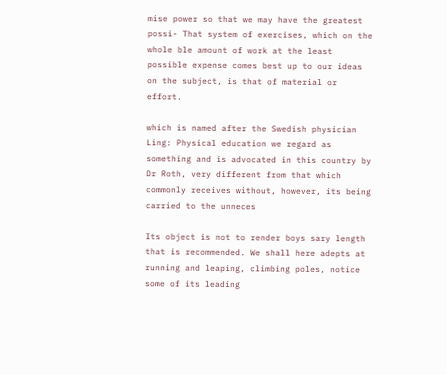mise power so that we may have the greatest possi- That system of exercises, which on the whole ble amount of work at the least possible expense comes best up to our ideas on the subject, is that of material or effort.

which is named after the Swedish physician Ling: Physical education we regard as something and is advocated in this country by Dr Roth, very different from that which commonly receives without, however, its being carried to the unneces

Its object is not to render boys sary length that is recommended. We shall here adepts at running and leaping, climbing poles, notice some of its leading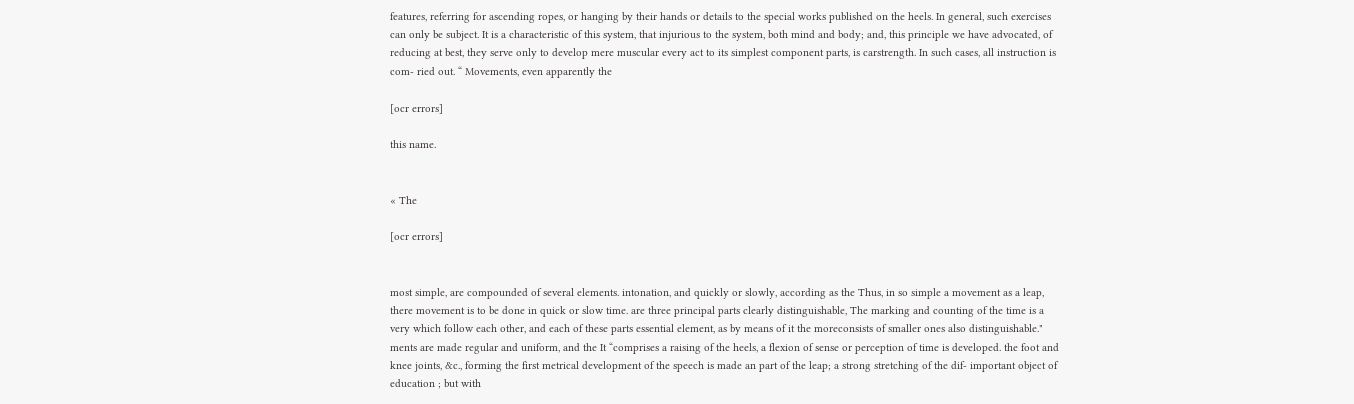features, referring for ascending ropes, or hanging by their hands or details to the special works published on the heels. In general, such exercises can only be subject. It is a characteristic of this system, that injurious to the system, both mind and body; and, this principle we have advocated, of reducing at best, they serve only to develop mere muscular every act to its simplest component parts, is carstrength. In such cases, all instruction is com- ried out. “ Movements, even apparently the

[ocr errors]

this name.


« The

[ocr errors]


most simple, are compounded of several elements. intonation, and quickly or slowly, according as the Thus, in so simple a movement as a leap, there movement is to be done in quick or slow time. are three principal parts clearly distinguishable, The marking and counting of the time is a very which follow each other, and each of these parts essential element, as by means of it the moreconsists of smaller ones also distinguishable." ments are made regular and uniform, and the It “comprises a raising of the heels, a flexion of sense or perception of time is developed. the foot and knee joints, &c., forming the first metrical development of the speech is made an part of the leap; a strong stretching of the dif- important object of education ; but with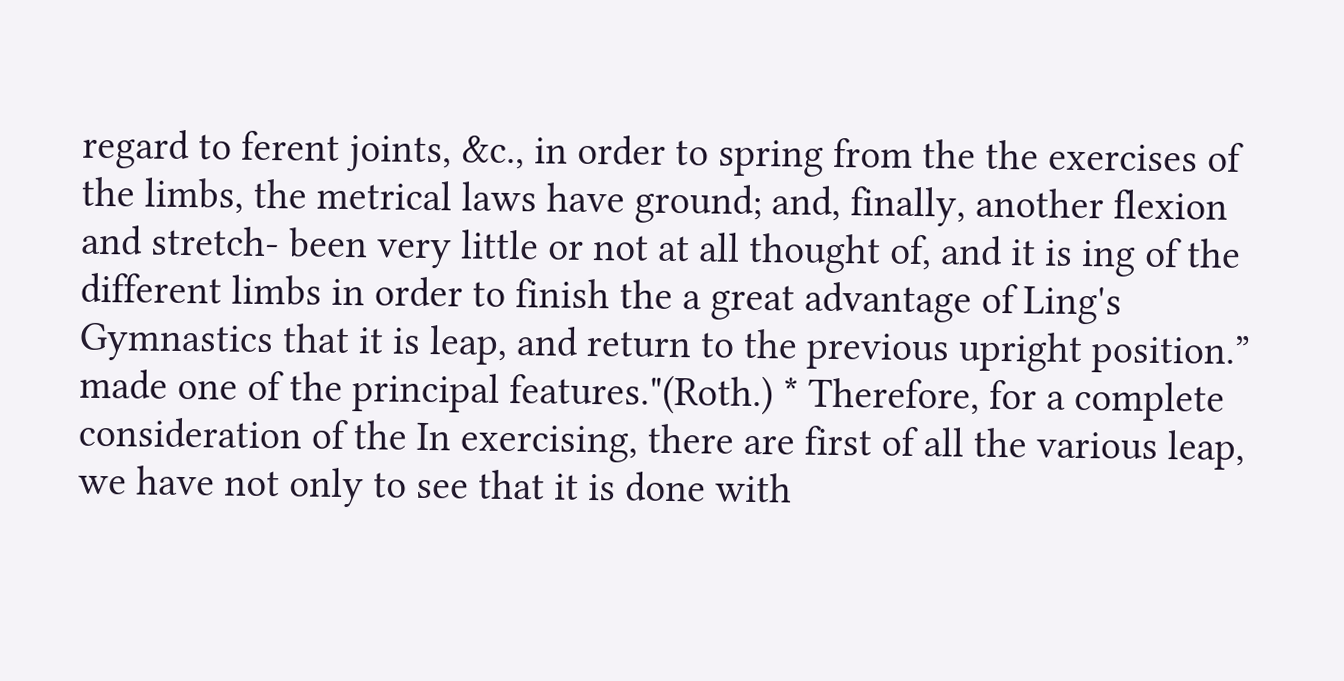regard to ferent joints, &c., in order to spring from the the exercises of the limbs, the metrical laws have ground; and, finally, another flexion and stretch- been very little or not at all thought of, and it is ing of the different limbs in order to finish the a great advantage of Ling's Gymnastics that it is leap, and return to the previous upright position.” made one of the principal features."(Roth.) * Therefore, for a complete consideration of the In exercising, there are first of all the various leap, we have not only to see that it is done with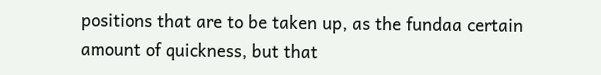positions that are to be taken up, as the fundaa certain amount of quickness, but that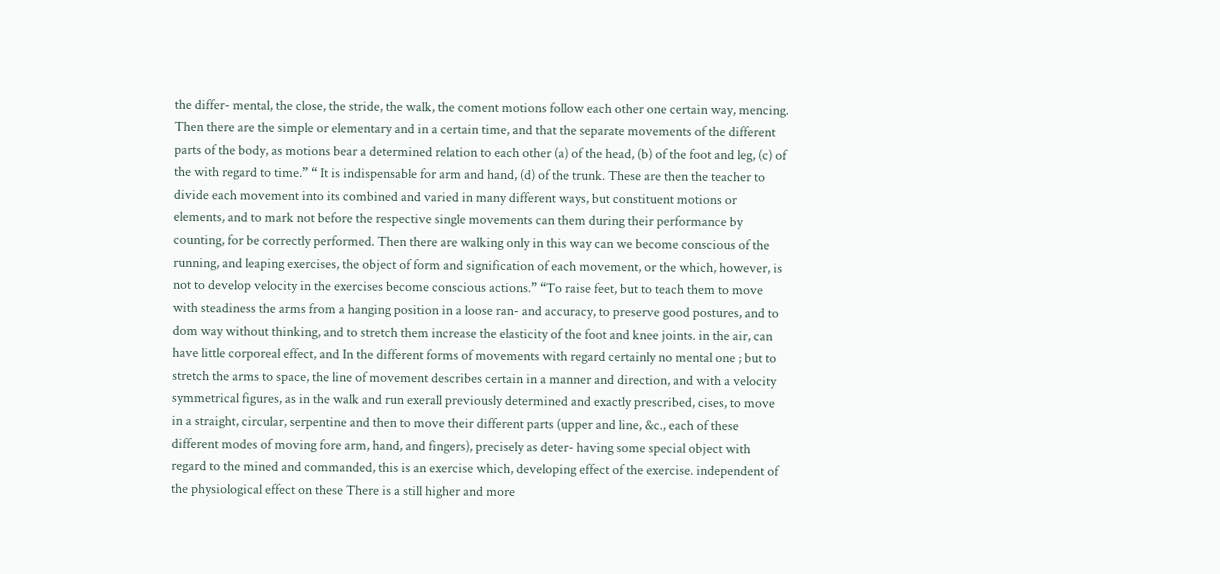the differ- mental, the close, the stride, the walk, the coment motions follow each other one certain way, mencing. Then there are the simple or elementary and in a certain time, and that the separate movements of the different parts of the body, as motions bear a determined relation to each other (a) of the head, (b) of the foot and leg, (c) of the with regard to time.” “ It is indispensable for arm and hand, (d) of the trunk. These are then the teacher to divide each movement into its combined and varied in many different ways, but constituent motions or elements, and to mark not before the respective single movements can them during their performance by counting, for be correctly performed. Then there are walking only in this way can we become conscious of the running, and leaping exercises, the object of form and signification of each movement, or the which, however, is not to develop velocity in the exercises become conscious actions.” “To raise feet, but to teach them to move with steadiness the arms from a hanging position in a loose ran- and accuracy, to preserve good postures, and to dom way without thinking, and to stretch them increase the elasticity of the foot and knee joints. in the air, can have little corporeal effect, and In the different forms of movements with regard certainly no mental one ; but to stretch the arms to space, the line of movement describes certain in a manner and direction, and with a velocity symmetrical figures, as in the walk and run exerall previously determined and exactly prescribed, cises, to move in a straight, circular, serpentine and then to move their different parts (upper and line, &c., each of these different modes of moving fore arm, hand, and fingers), precisely as deter- having some special object with regard to the mined and commanded, this is an exercise which, developing effect of the exercise. independent of the physiological effect on these There is a still higher and more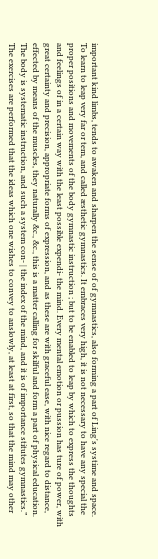important kind limbs, tends to awaken and sharpen the sense of of gymnastics, also forming a part of Ling's systime and space. To learn to leap very far or tem, and called æsthetic gymnastics. It embraces very high, it is not necessary to have any special the proper positions and movements of the body gymnastic instruction ; but to be enabled to leap by which to express the thoughts and feelings of in a certain way with the least possible expendi- the mind. Every mental emotion or pussion has ture of power, with great certainty and precision, appropriate forms of expression, and as these are with graceful ease, with nice regard to distance, effected by means of the muscles, they naturally &c., &c., this is a matter calling for skilful and form a part of physical education. The body is systematic instruction, and such a system con- | the index of the mind, and it is of importance stitutes gymnastics.” The exercises are performed that the ideas which one wishes to convey to anslowly, at least at first, so that the mind may other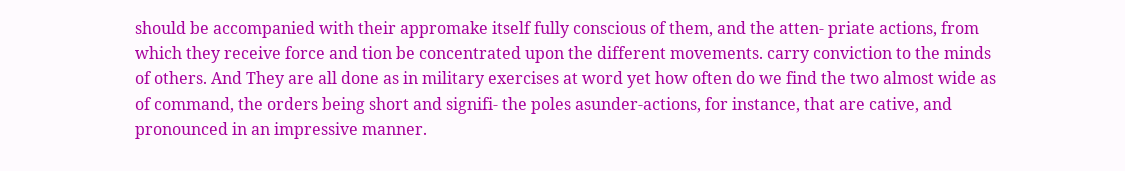should be accompanied with their appromake itself fully conscious of them, and the atten- priate actions, from which they receive force and tion be concentrated upon the different movements. carry conviction to the minds of others. And They are all done as in military exercises at word yet how often do we find the two almost wide as of command, the orders being short and signifi- the poles asunder-actions, for instance, that are cative, and pronounced in an impressive manner.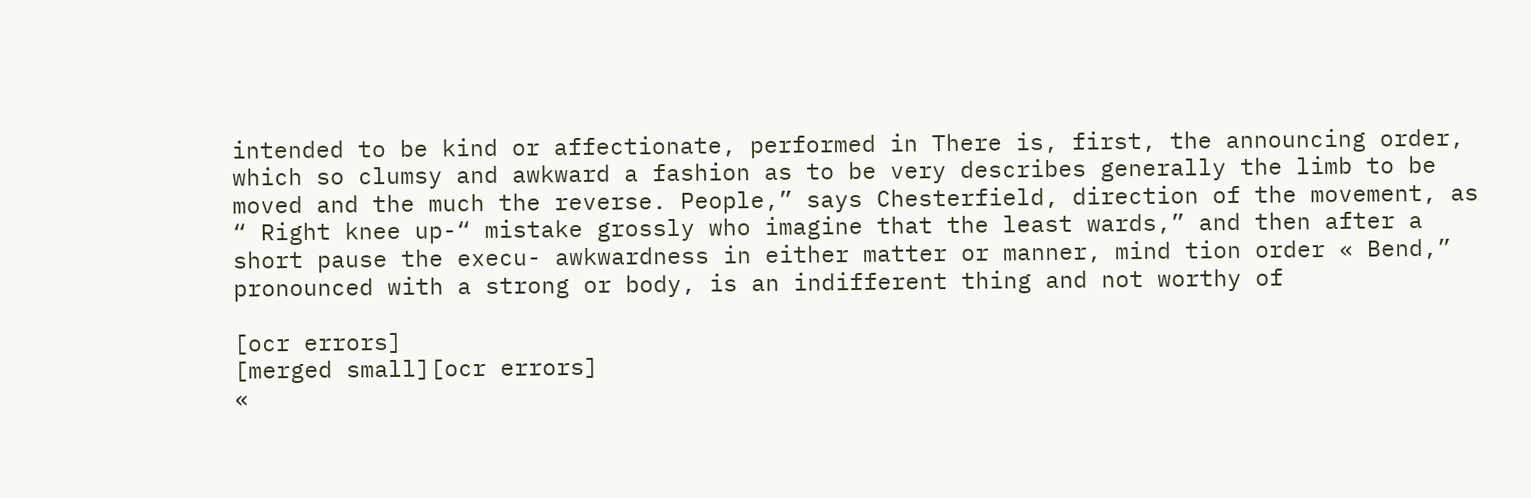intended to be kind or affectionate, performed in There is, first, the announcing order, which so clumsy and awkward a fashion as to be very describes generally the limb to be moved and the much the reverse. People,” says Chesterfield, direction of the movement, as “ Right knee up-“ mistake grossly who imagine that the least wards,” and then after a short pause the execu- awkwardness in either matter or manner, mind tion order « Bend,” pronounced with a strong or body, is an indifferent thing and not worthy of

[ocr errors]
[merged small][ocr errors]
«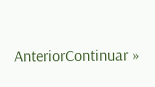AnteriorContinuar »